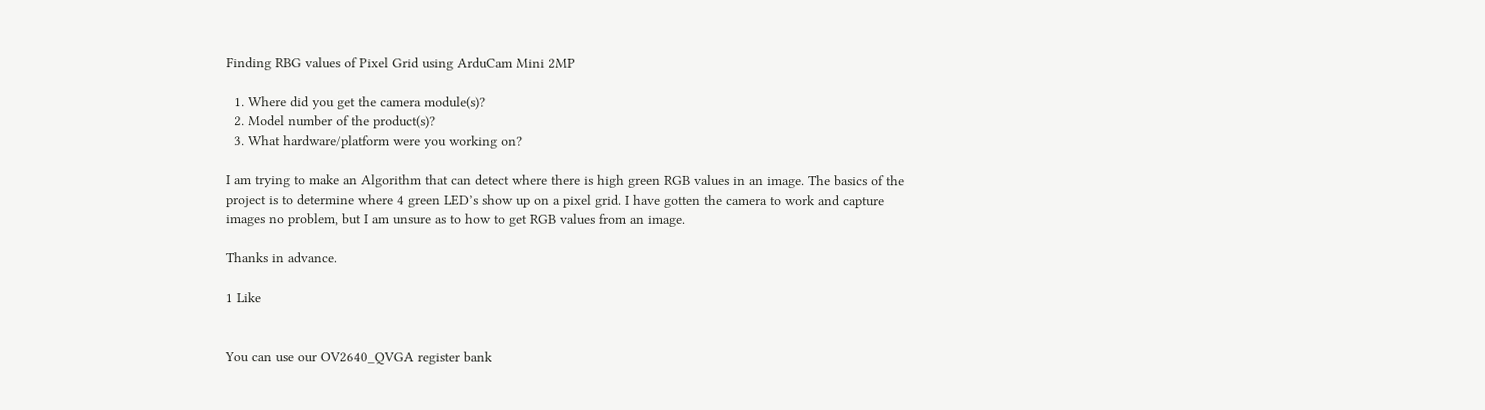Finding RBG values of Pixel Grid using ArduCam Mini 2MP

  1. Where did you get the camera module(s)?
  2. Model number of the product(s)?
  3. What hardware/platform were you working on?

I am trying to make an Algorithm that can detect where there is high green RGB values in an image. The basics of the project is to determine where 4 green LED’s show up on a pixel grid. I have gotten the camera to work and capture images no problem, but I am unsure as to how to get RGB values from an image.

Thanks in advance.

1 Like


You can use our OV2640_QVGA register bank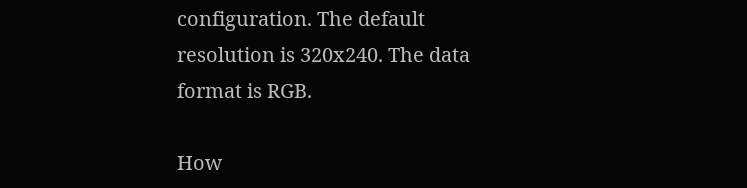configuration. The default resolution is 320x240. The data format is RGB.

How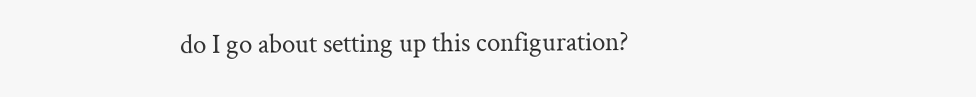do I go about setting up this configuration?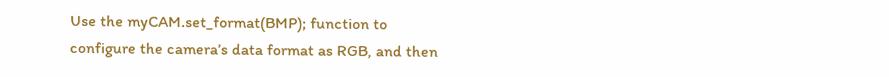Use the myCAM.set_format(BMP); function to configure the camera’s data format as RGB, and then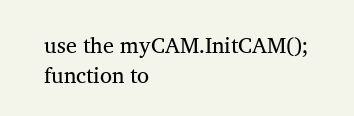use the myCAM.InitCAM(); function to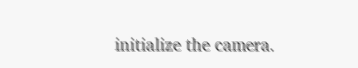initialize the camera.